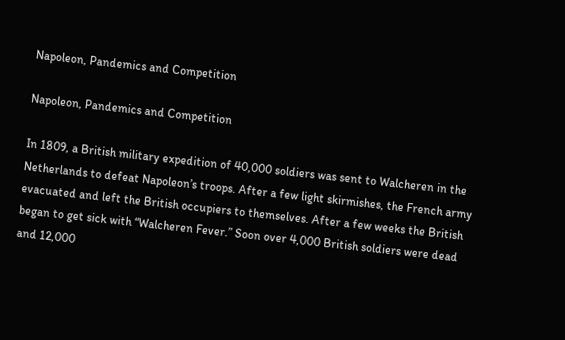Napoleon, Pandemics and Competition

Napoleon, Pandemics and Competition

In 1809, a British military expedition of 40,000 soldiers was sent to Walcheren in the Netherlands to defeat Napoleon’s troops. After a few light skirmishes, the French army evacuated and left the British occupiers to themselves. After a few weeks the British began to get sick with “Walcheren Fever.” Soon over 4,000 British soldiers were dead and 12,000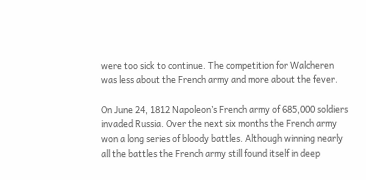were too sick to continue. The competition for Walcheren was less about the French army and more about the fever.

On June 24, 1812 Napoleon’s French army of 685,000 soldiers invaded Russia. Over the next six months the French army won a long series of bloody battles. Although winning nearly all the battles the French army still found itself in deep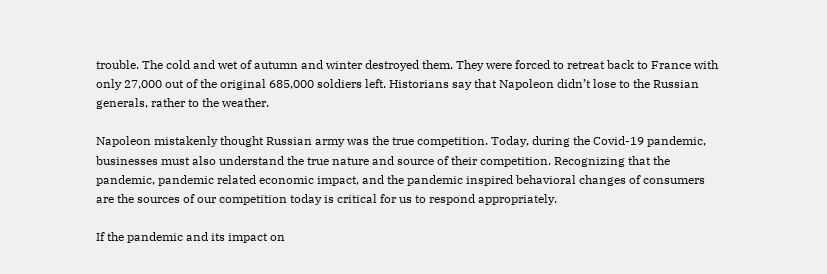trouble. The cold and wet of autumn and winter destroyed them. They were forced to retreat back to France with only 27,000 out of the original 685,000 soldiers left. Historians say that Napoleon didn’t lose to the Russian generals, rather to the weather.

Napoleon mistakenly thought Russian army was the true competition. Today, during the Covid-19 pandemic, businesses must also understand the true nature and source of their competition. Recognizing that the pandemic, pandemic related economic impact, and the pandemic inspired behavioral changes of consumers are the sources of our competition today is critical for us to respond appropriately.

If the pandemic and its impact on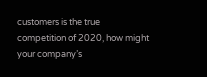customers is the true competition of 2020, how might your company’s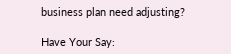business plan need adjusting?

Have Your Say: